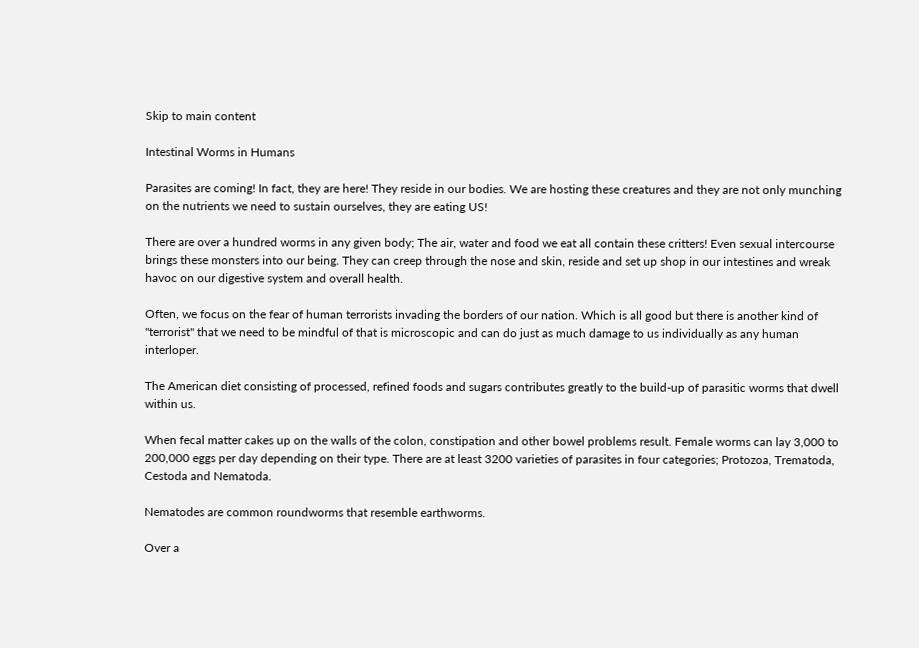Skip to main content

Intestinal Worms in Humans

Parasites are coming! In fact, they are here! They reside in our bodies. We are hosting these creatures and they are not only munching on the nutrients we need to sustain ourselves, they are eating US!

There are over a hundred worms in any given body; The air, water and food we eat all contain these critters! Even sexual intercourse brings these monsters into our being. They can creep through the nose and skin, reside and set up shop in our intestines and wreak havoc on our digestive system and overall health.

Often, we focus on the fear of human terrorists invading the borders of our nation. Which is all good but there is another kind of "terrorist" that we need to be mindful of that is microscopic and can do just as much damage to us individually as any human interloper.

The American diet consisting of processed, refined foods and sugars contributes greatly to the build-up of parasitic worms that dwell within us.

When fecal matter cakes up on the walls of the colon, constipation and other bowel problems result. Female worms can lay 3,000 to 200,000 eggs per day depending on their type. There are at least 3200 varieties of parasites in four categories; Protozoa, Trematoda, Cestoda and Nematoda.

Nematodes are common roundworms that resemble earthworms.

Over a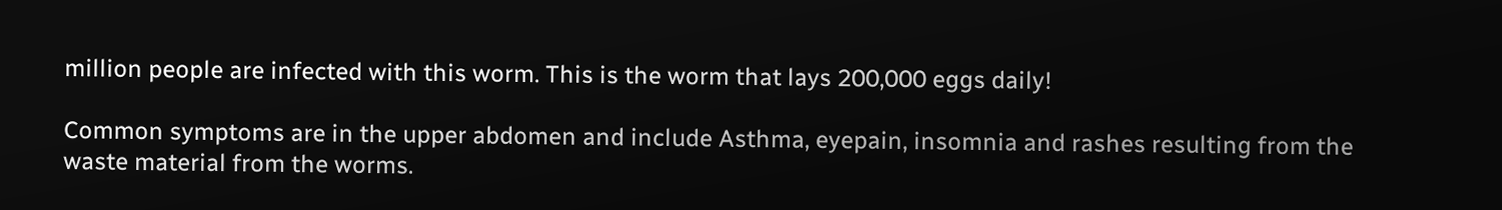million people are infected with this worm. This is the worm that lays 200,000 eggs daily!

Common symptoms are in the upper abdomen and include Asthma, eyepain, insomnia and rashes resulting from the waste material from the worms.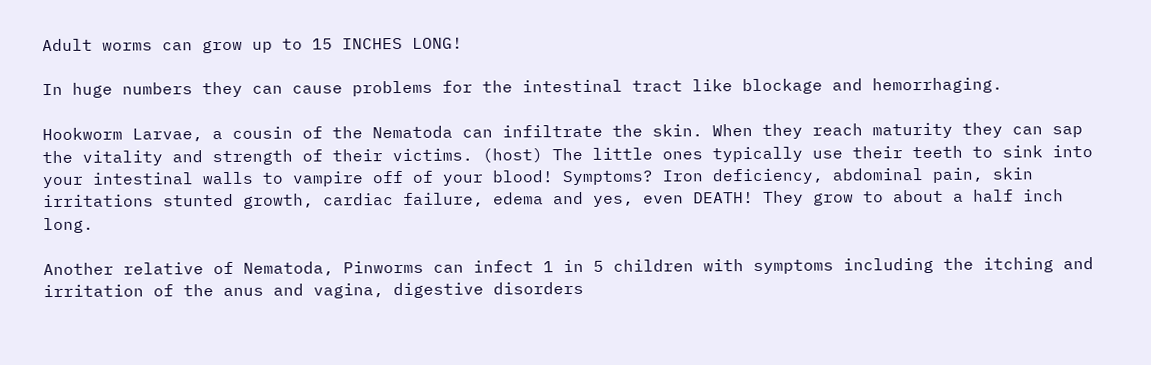Adult worms can grow up to 15 INCHES LONG!

In huge numbers they can cause problems for the intestinal tract like blockage and hemorrhaging.

Hookworm Larvae, a cousin of the Nematoda can infiltrate the skin. When they reach maturity they can sap the vitality and strength of their victims. (host) The little ones typically use their teeth to sink into your intestinal walls to vampire off of your blood! Symptoms? Iron deficiency, abdominal pain, skin irritations stunted growth, cardiac failure, edema and yes, even DEATH! They grow to about a half inch long.

Another relative of Nematoda, Pinworms can infect 1 in 5 children with symptoms including the itching and irritation of the anus and vagina, digestive disorders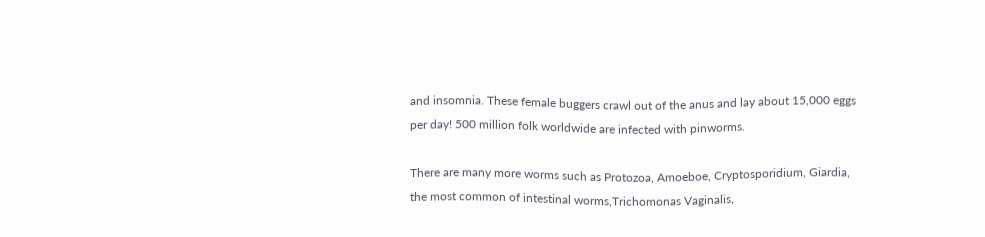and insomnia. These female buggers crawl out of the anus and lay about 15,000 eggs per day! 500 million folk worldwide are infected with pinworms.

There are many more worms such as Protozoa, Amoeboe, Cryptosporidium, Giardia, the most common of intestinal worms,Trichomonas Vaginalis,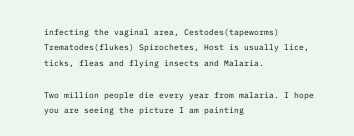infecting the vaginal area, Cestodes(tapeworms) Trematodes(flukes) Spirochetes, Host is usually lice, ticks, fleas and flying insects and Malaria.

Two million people die every year from malaria. I hope you are seeing the picture I am painting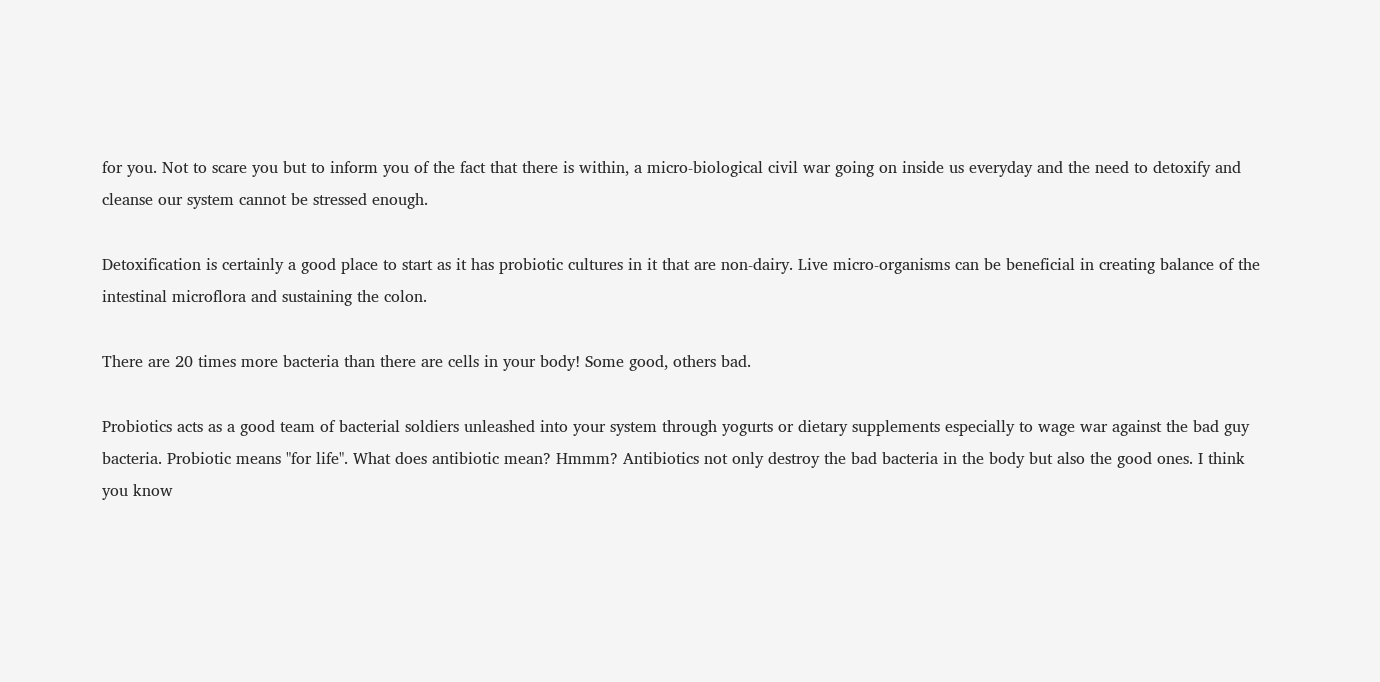for you. Not to scare you but to inform you of the fact that there is within, a micro-biological civil war going on inside us everyday and the need to detoxify and cleanse our system cannot be stressed enough.

Detoxification is certainly a good place to start as it has probiotic cultures in it that are non-dairy. Live micro-organisms can be beneficial in creating balance of the intestinal microflora and sustaining the colon.

There are 20 times more bacteria than there are cells in your body! Some good, others bad.

Probiotics acts as a good team of bacterial soldiers unleashed into your system through yogurts or dietary supplements especially to wage war against the bad guy bacteria. Probiotic means "for life". What does antibiotic mean? Hmmm? Antibiotics not only destroy the bad bacteria in the body but also the good ones. I think you know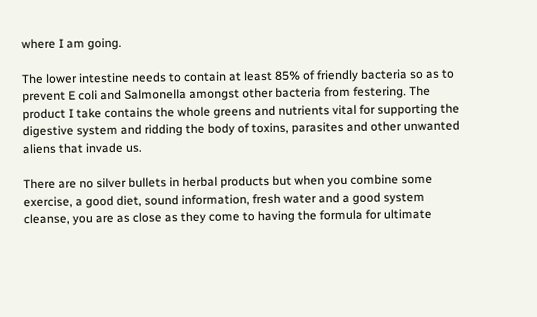where I am going.

The lower intestine needs to contain at least 85% of friendly bacteria so as to prevent E coli and Salmonella amongst other bacteria from festering. The product I take contains the whole greens and nutrients vital for supporting the digestive system and ridding the body of toxins, parasites and other unwanted aliens that invade us.

There are no silver bullets in herbal products but when you combine some exercise, a good diet, sound information, fresh water and a good system cleanse, you are as close as they come to having the formula for ultimate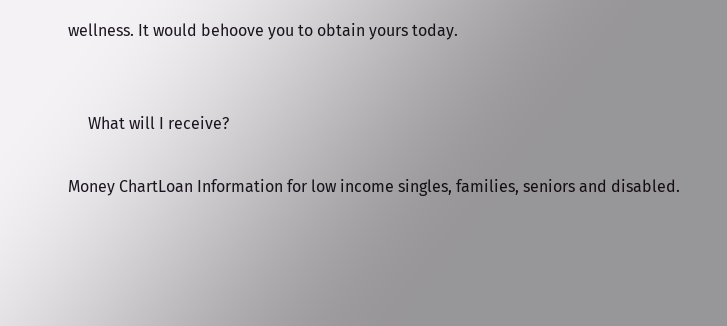wellness. It would behoove you to obtain yours today.


     What will I receive?

Money ChartLoan Information for low income singles, families, seniors and disabled.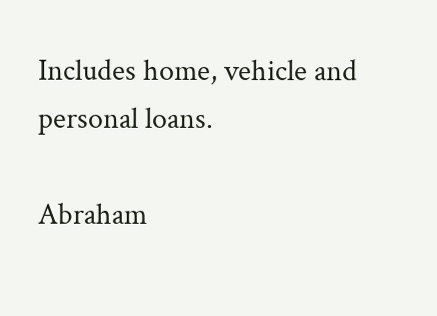Includes home, vehicle and personal loans.

Abraham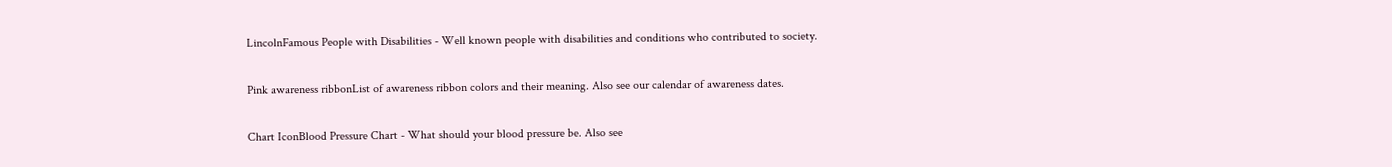LincolnFamous People with Disabilities - Well known people with disabilities and conditions who contributed to society.

Pink awareness ribbonList of awareness ribbon colors and their meaning. Also see our calendar of awareness dates.

Chart IconBlood Pressure Chart - What should your blood pressure be. Also see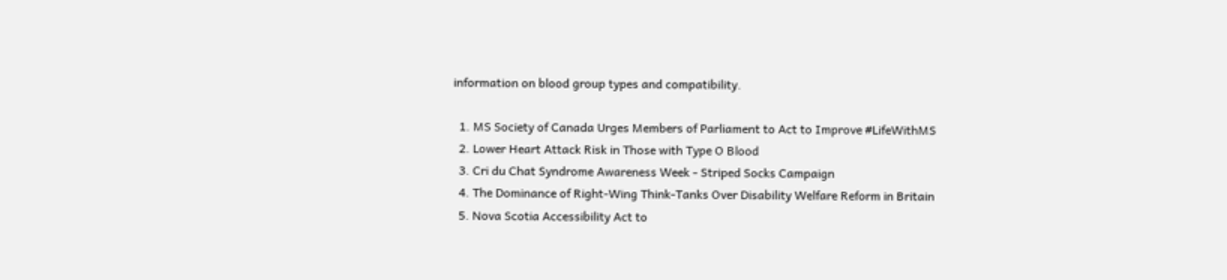information on blood group types and compatibility.

  1. MS Society of Canada Urges Members of Parliament to Act to Improve #LifeWithMS
  2. Lower Heart Attack Risk in Those with Type O Blood
  3. Cri du Chat Syndrome Awareness Week - Striped Socks Campaign
  4. The Dominance of Right-Wing Think-Tanks Over Disability Welfare Reform in Britain
  5. Nova Scotia Accessibility Act to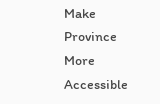Make Province More Accessible